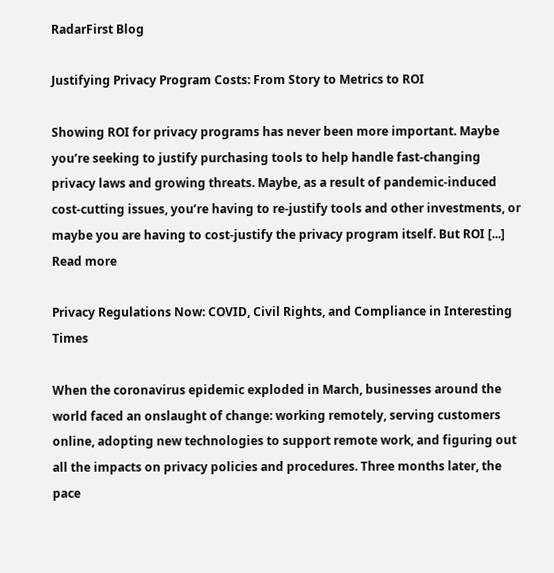RadarFirst Blog

Justifying Privacy Program Costs: From Story to Metrics to ROI

Showing ROI for privacy programs has never been more important. Maybe you’re seeking to justify purchasing tools to help handle fast-changing privacy laws and growing threats. Maybe, as a result of pandemic-induced cost-cutting issues, you’re having to re-justify tools and other investments, or maybe you are having to cost-justify the privacy program itself. But ROI [...] Read more

Privacy Regulations Now: COVID, Civil Rights, and Compliance in Interesting Times

When the coronavirus epidemic exploded in March, businesses around the world faced an onslaught of change: working remotely, serving customers online, adopting new technologies to support remote work, and figuring out all the impacts on privacy policies and procedures. Three months later, the pace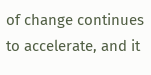of change continues to accelerate, and it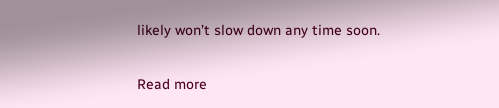likely won’t slow down any time soon.

Read more